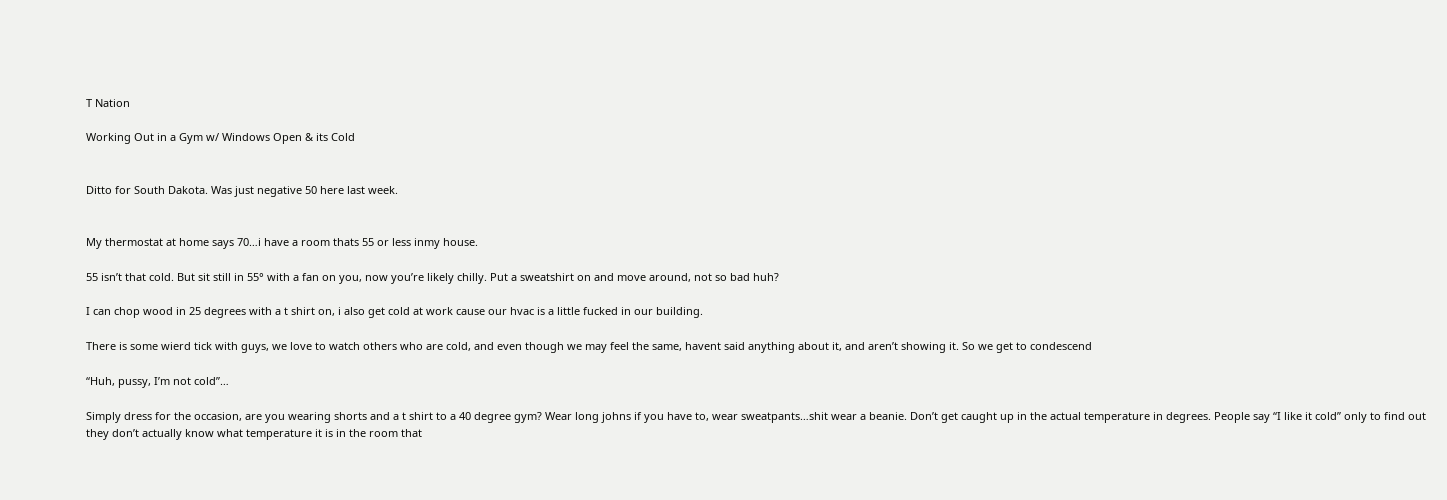T Nation

Working Out in a Gym w/ Windows Open & its Cold


Ditto for South Dakota. Was just negative 50 here last week.


My thermostat at home says 70…i have a room thats 55 or less inmy house.

55 isn’t that cold. But sit still in 55° with a fan on you, now you’re likely chilly. Put a sweatshirt on and move around, not so bad huh?

I can chop wood in 25 degrees with a t shirt on, i also get cold at work cause our hvac is a little fucked in our building.

There is some wierd tick with guys, we love to watch others who are cold, and even though we may feel the same, havent said anything about it, and aren’t showing it. So we get to condescend

“Huh, pussy, I’m not cold”…

Simply dress for the occasion, are you wearing shorts and a t shirt to a 40 degree gym? Wear long johns if you have to, wear sweatpants…shit wear a beanie. Don’t get caught up in the actual temperature in degrees. People say “I like it cold” only to find out they don’t actually know what temperature it is in the room that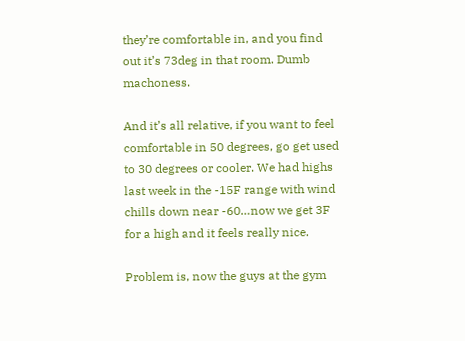they’re comfortable in, and you find out it’s 73deg in that room. Dumb machoness.

And it’s all relative, if you want to feel comfortable in 50 degrees, go get used to 30 degrees or cooler. We had highs last week in the -15F range with wind chills down near -60…now we get 3F for a high and it feels really nice.

Problem is, now the guys at the gym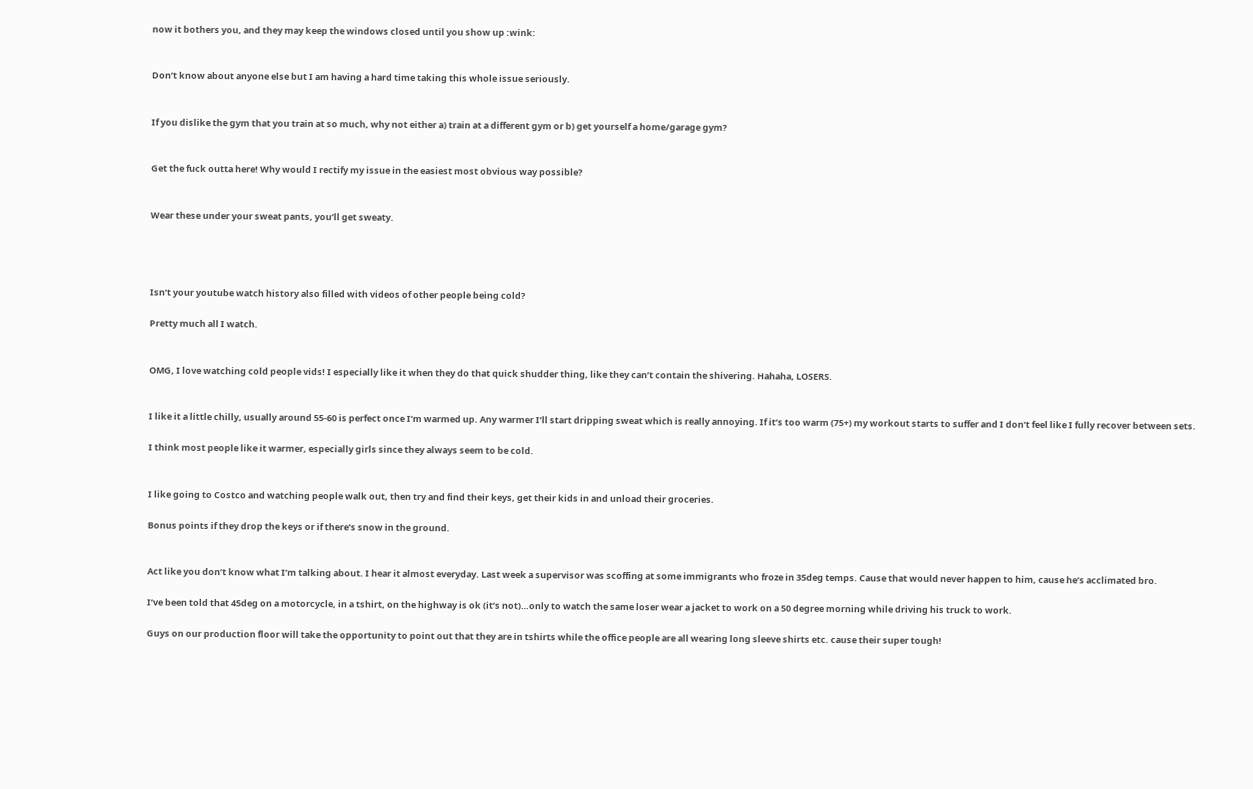now it bothers you, and they may keep the windows closed until you show up :wink:


Don’t know about anyone else but I am having a hard time taking this whole issue seriously.


If you dislike the gym that you train at so much, why not either a) train at a different gym or b) get yourself a home/garage gym?


Get the fuck outta here! Why would I rectify my issue in the easiest most obvious way possible?


Wear these under your sweat pants, you’ll get sweaty.




Isn’t your youtube watch history also filled with videos of other people being cold?

Pretty much all I watch.


OMG, I love watching cold people vids! I especially like it when they do that quick shudder thing, like they can’t contain the shivering. Hahaha, LOSERS.


I like it a little chilly, usually around 55-60 is perfect once I’m warmed up. Any warmer I’ll start dripping sweat which is really annoying. If it’s too warm (75+) my workout starts to suffer and I don’t feel like I fully recover between sets.

I think most people like it warmer, especially girls since they always seem to be cold.


I like going to Costco and watching people walk out, then try and find their keys, get their kids in and unload their groceries.

Bonus points if they drop the keys or if there’s snow in the ground.


Act like you don’t know what I’m talking about. I hear it almost everyday. Last week a supervisor was scoffing at some immigrants who froze in 35deg temps. Cause that would never happen to him, cause he’s acclimated bro.

I’ve been told that 45deg on a motorcycle, in a tshirt, on the highway is ok (it’s not)…only to watch the same loser wear a jacket to work on a 50 degree morning while driving his truck to work.

Guys on our production floor will take the opportunity to point out that they are in tshirts while the office people are all wearing long sleeve shirts etc. cause their super tough!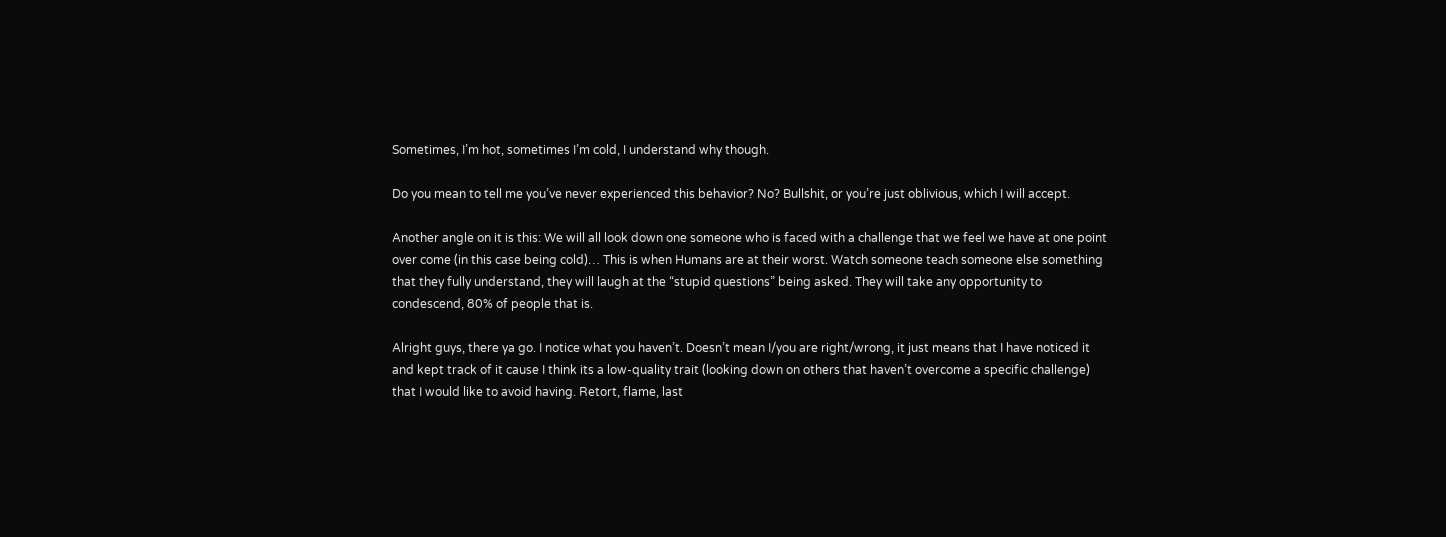Sometimes, I’m hot, sometimes I’m cold, I understand why though.

Do you mean to tell me you’ve never experienced this behavior? No? Bullshit, or you’re just oblivious, which I will accept.

Another angle on it is this: We will all look down one someone who is faced with a challenge that we feel we have at one point over come (in this case being cold)… This is when Humans are at their worst. Watch someone teach someone else something that they fully understand, they will laugh at the “stupid questions” being asked. They will take any opportunity to condescend, 80% of people that is.

Alright guys, there ya go. I notice what you haven’t. Doesn’t mean I/you are right/wrong, it just means that I have noticed it and kept track of it cause I think its a low-quality trait (looking down on others that haven’t overcome a specific challenge) that I would like to avoid having. Retort, flame, last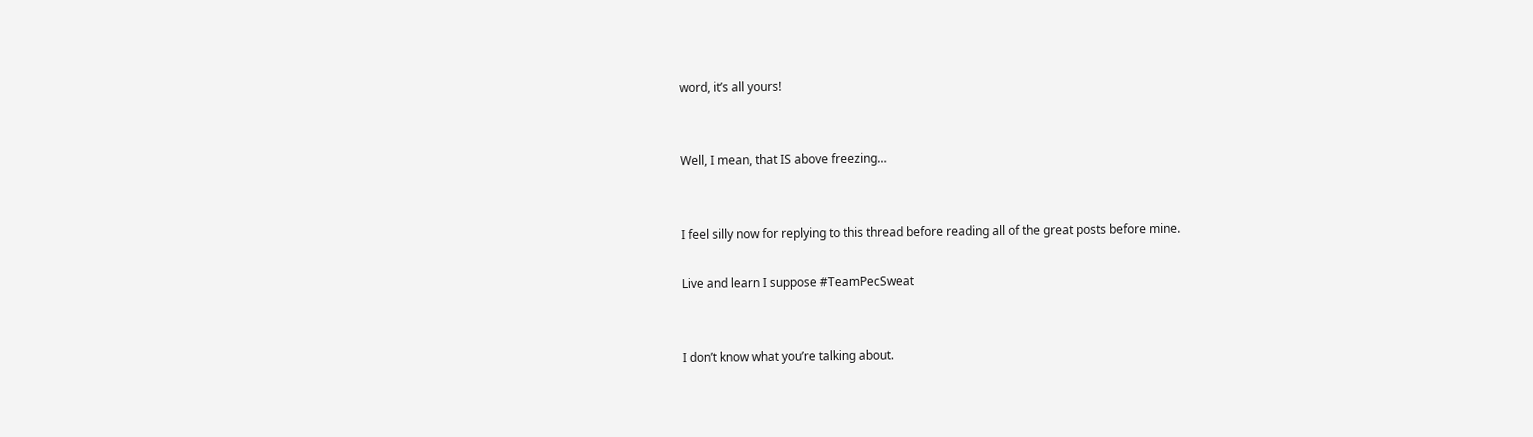word, it’s all yours!


Well, I mean, that IS above freezing…


I feel silly now for replying to this thread before reading all of the great posts before mine.

Live and learn I suppose #TeamPecSweat


I don’t know what you’re talking about.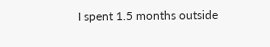I spent 1.5 months outside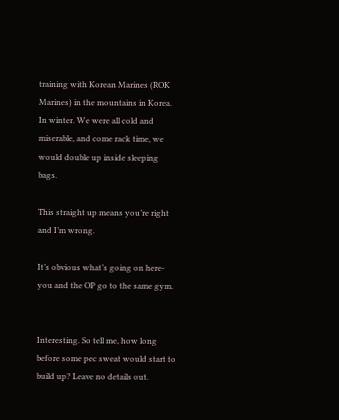training with Korean Marines (ROK Marines) in the mountains in Korea. In winter. We were all cold and miserable, and come rack time, we would double up inside sleeping bags.

This straight up means you’re right and I’m wrong.

It’s obvious what’s going on here- you and the OP go to the same gym.


Interesting. So tell me, how long before some pec sweat would start to build up? Leave no details out.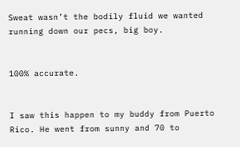Sweat wasn’t the bodily fluid we wanted running down our pecs, big boy.


100% accurate.


I saw this happen to my buddy from Puerto Rico. He went from sunny and 70 to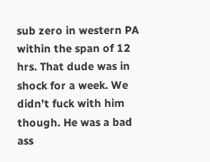sub zero in western PA within the span of 12 hrs. That dude was in shock for a week. We didn’t fuck with him though. He was a bad ass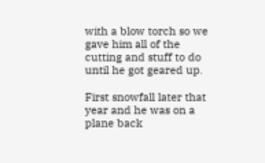with a blow torch so we gave him all of the cutting and stuff to do until he got geared up.

First snowfall later that year and he was on a plane back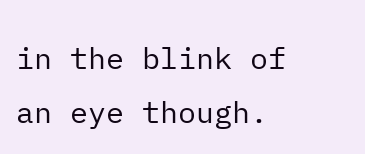in the blink of an eye though.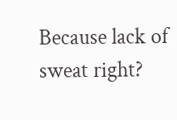Because lack of sweat right?